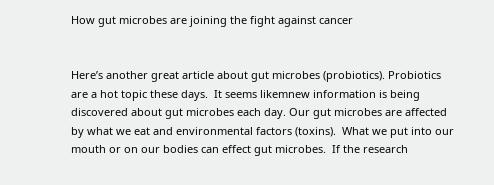How gut microbes are joining the fight against cancer


Here’s another great article about gut microbes (probiotics). Probiotics are a hot topic these days.  It seems likemnew information is being discovered about gut microbes each day. Our gut microbes are affected by what we eat and environmental factors (toxins).  What we put into our mouth or on our bodies can effect gut microbes.  If the research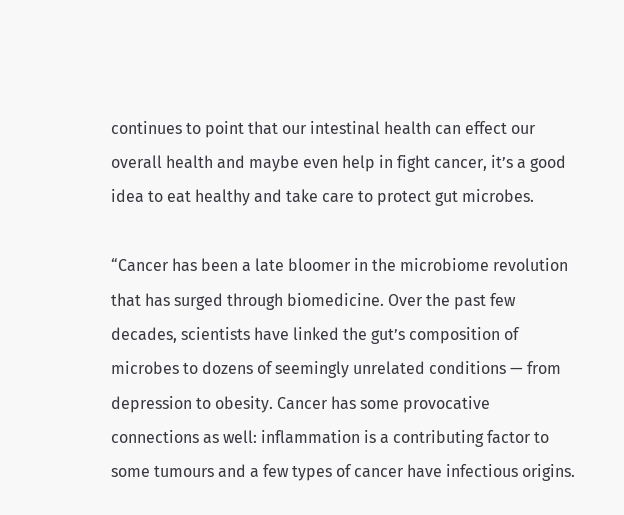continues to point that our intestinal health can effect our overall health and maybe even help in fight cancer, it’s a good idea to eat healthy and take care to protect gut microbes.

“Cancer has been a late bloomer in the microbiome revolution that has surged through biomedicine. Over the past few decades, scientists have linked the gut’s composition of microbes to dozens of seemingly unrelated conditions — from depression to obesity. Cancer has some provocative connections as well: inflammation is a contributing factor to some tumours and a few types of cancer have infectious origins.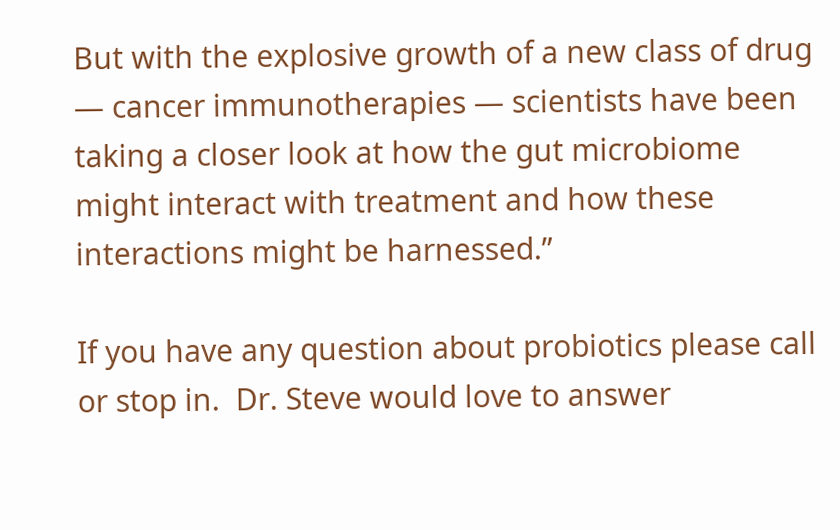But with the explosive growth of a new class of drug — cancer immunotherapies — scientists have been taking a closer look at how the gut microbiome might interact with treatment and how these interactions might be harnessed.”

If you have any question about probiotics please call or stop in.  Dr. Steve would love to answer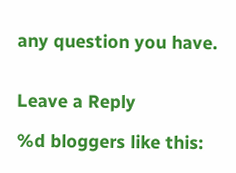any question you have.


Leave a Reply

%d bloggers like this: